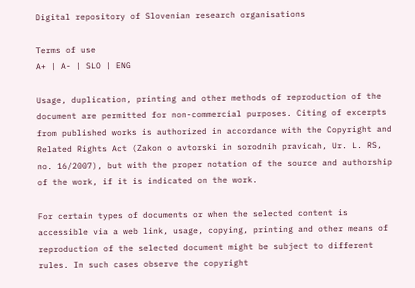Digital repository of Slovenian research organisations

Terms of use
A+ | A- | SLO | ENG

Usage, duplication, printing and other methods of reproduction of the document are permitted for non-commercial purposes. Citing of excerpts from published works is authorized in accordance with the Copyright and Related Rights Act (Zakon o avtorski in sorodnih pravicah, Ur. L. RS, no. 16/2007), but with the proper notation of the source and authorship of the work, if it is indicated on the work.

For certain types of documents or when the selected content is accessible via a web link, usage, copying, printing and other means of reproduction of the selected document might be subject to different rules. In such cases observe the copyright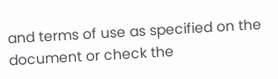and terms of use as specified on the document or check the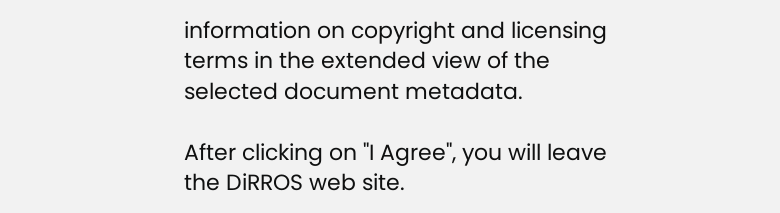information on copyright and licensing terms in the extended view of the selected document metadata.

After clicking on "I Agree", you will leave the DiRROS web site.